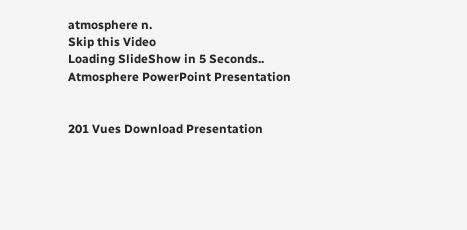atmosphere n.
Skip this Video
Loading SlideShow in 5 Seconds..
Atmosphere PowerPoint Presentation


201 Vues Download Presentation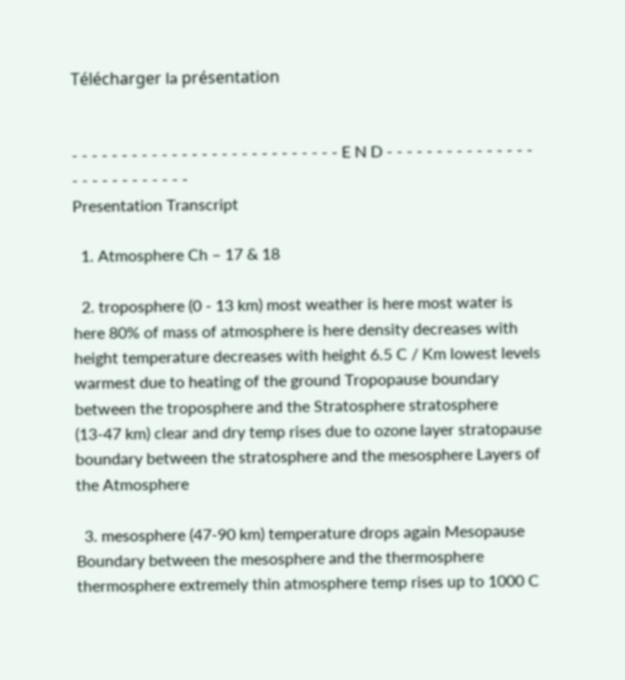Télécharger la présentation


- - - - - - - - - - - - - - - - - - - - - - - - - - - E N D - - - - - - - - - - - - - - - - - - - - - - - - - - -
Presentation Transcript

  1. Atmosphere Ch – 17 & 18

  2. troposphere (0 - 13 km) most weather is here most water is here 80% of mass of atmosphere is here density decreases with height temperature decreases with height 6.5 C / Km lowest levels warmest due to heating of the ground Tropopause boundary between the troposphere and the Stratosphere stratosphere (13-47 km) clear and dry temp rises due to ozone layer stratopause boundary between the stratosphere and the mesosphere Layers of the Atmosphere

  3. mesosphere (47-90 km) temperature drops again Mesopause Boundary between the mesosphere and the thermosphere thermosphere extremely thin atmosphere temp rises up to 1000 C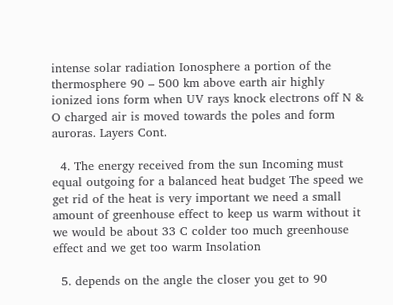intense solar radiation Ionosphere a portion of the thermosphere 90 – 500 km above earth air highly ionized ions form when UV rays knock electrons off N & O charged air is moved towards the poles and form auroras. Layers Cont.

  4. The energy received from the sun Incoming must equal outgoing for a balanced heat budget The speed we get rid of the heat is very important we need a small amount of greenhouse effect to keep us warm without it we would be about 33 C colder too much greenhouse effect and we get too warm Insolation

  5. depends on the angle the closer you get to 90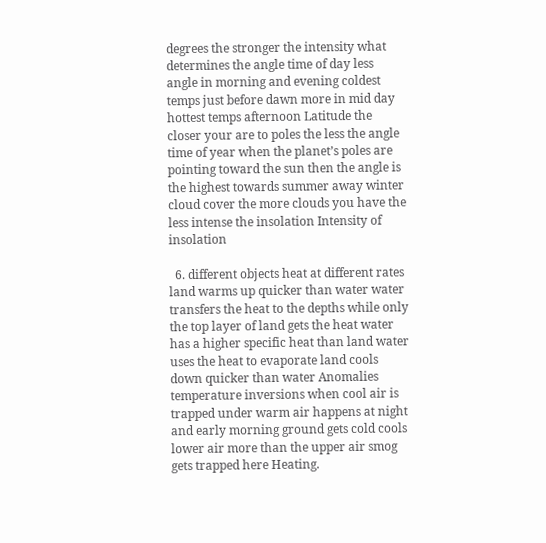degrees the stronger the intensity what determines the angle time of day less angle in morning and evening coldest temps just before dawn more in mid day hottest temps afternoon Latitude the closer your are to poles the less the angle time of year when the planet’s poles are pointing toward the sun then the angle is the highest towards summer away winter cloud cover the more clouds you have the less intense the insolation Intensity of insolation

  6. different objects heat at different rates land warms up quicker than water water transfers the heat to the depths while only the top layer of land gets the heat water has a higher specific heat than land water uses the heat to evaporate land cools down quicker than water Anomalies temperature inversions when cool air is trapped under warm air happens at night and early morning ground gets cold cools lower air more than the upper air smog gets trapped here Heating.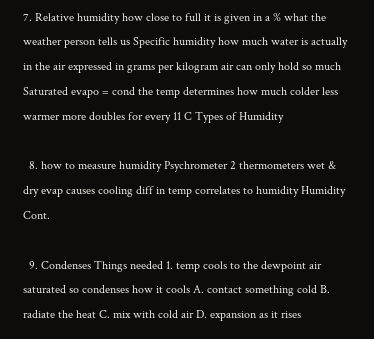7. Relative humidity how close to full it is given in a % what the weather person tells us Specific humidity how much water is actually in the air expressed in grams per kilogram air can only hold so much Saturated evapo = cond the temp determines how much colder less warmer more doubles for every 11 C Types of Humidity

  8. how to measure humidity Psychrometer 2 thermometers wet & dry evap causes cooling diff in temp correlates to humidity Humidity Cont.

  9. Condenses Things needed 1. temp cools to the dewpoint air saturated so condenses how it cools A. contact something cold B. radiate the heat C. mix with cold air D. expansion as it rises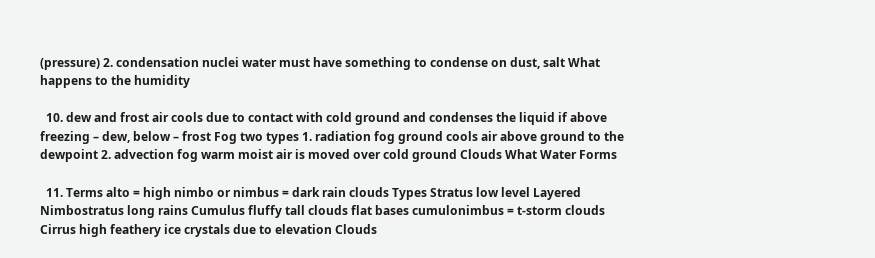(pressure) 2. condensation nuclei water must have something to condense on dust, salt What happens to the humidity

  10. dew and frost air cools due to contact with cold ground and condenses the liquid if above freezing – dew, below – frost Fog two types 1. radiation fog ground cools air above ground to the dewpoint 2. advection fog warm moist air is moved over cold ground Clouds What Water Forms

  11. Terms alto = high nimbo or nimbus = dark rain clouds Types Stratus low level Layered Nimbostratus long rains Cumulus fluffy tall clouds flat bases cumulonimbus = t-storm clouds Cirrus high feathery ice crystals due to elevation Clouds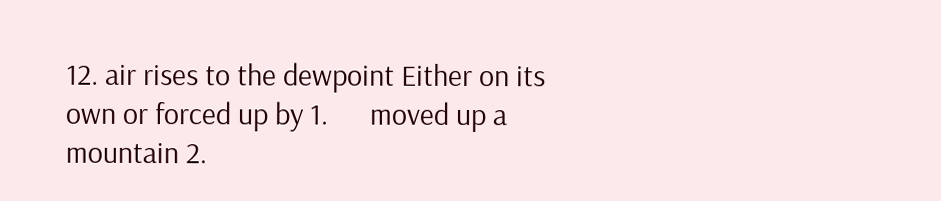12. air rises to the dewpoint Either on its own or forced up by 1.      moved up a mountain 2.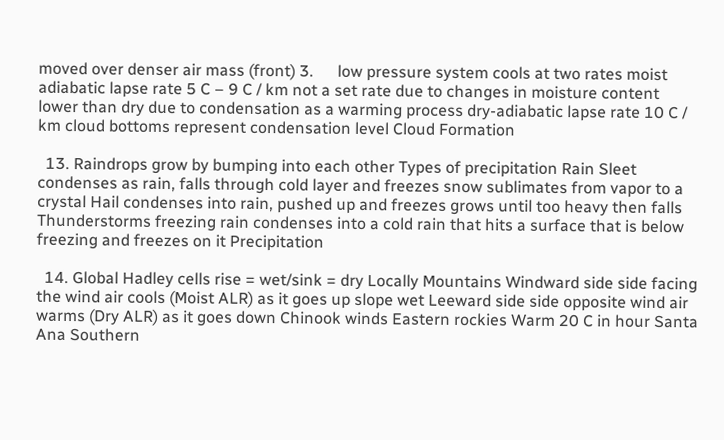moved over denser air mass (front) 3.      low pressure system cools at two rates moist adiabatic lapse rate 5 C – 9 C / km not a set rate due to changes in moisture content lower than dry due to condensation as a warming process dry-adiabatic lapse rate 10 C / km cloud bottoms represent condensation level Cloud Formation

  13. Raindrops grow by bumping into each other Types of precipitation Rain Sleet condenses as rain, falls through cold layer and freezes snow sublimates from vapor to a crystal Hail condenses into rain, pushed up and freezes grows until too heavy then falls Thunderstorms freezing rain condenses into a cold rain that hits a surface that is below freezing and freezes on it Precipitation

  14. Global Hadley cells rise = wet/sink = dry Locally Mountains Windward side side facing the wind air cools (Moist ALR) as it goes up slope wet Leeward side side opposite wind air warms (Dry ALR) as it goes down Chinook winds Eastern rockies Warm 20 C in hour Santa Ana Southern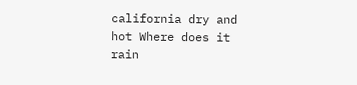california dry and hot Where does it rain